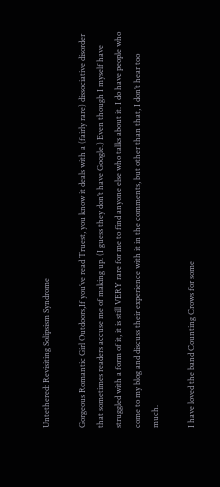Untethered: Revisiting Solipsism Syndrome

Gorgeous Romantic Girl Outdoors,If you’ve read Truest, you know it deals with a (fairly rare) dissociative disorder that sometimes readers accuse me of making up. (I guess they don’t have Google.) Even though I myself have struggled with a form of it, it is still VERY rare for me to find anyone else who talks about it. I do have people who come to my blog and discuss their experience with it in the comments, but other than that, I don’t hear too much.

I have loved the band Counting Crows for some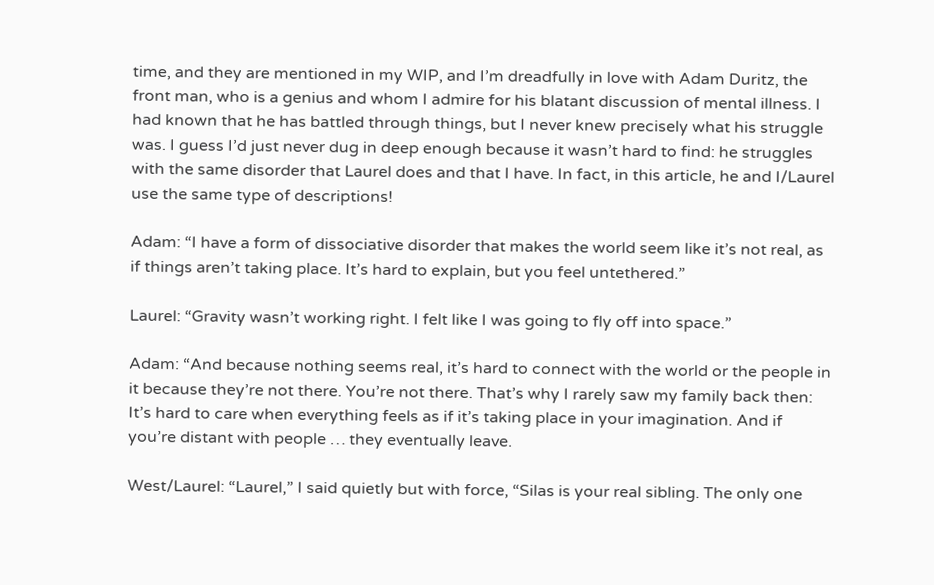time, and they are mentioned in my WIP, and I’m dreadfully in love with Adam Duritz, the front man, who is a genius and whom I admire for his blatant discussion of mental illness. I had known that he has battled through things, but I never knew precisely what his struggle was. I guess I’d just never dug in deep enough because it wasn’t hard to find: he struggles with the same disorder that Laurel does and that I have. In fact, in this article, he and I/Laurel use the same type of descriptions!

Adam: “I have a form of dissociative disorder that makes the world seem like it’s not real, as if things aren’t taking place. It’s hard to explain, but you feel untethered.”

Laurel: “Gravity wasn’t working right. I felt like I was going to fly off into space.”

Adam: “And because nothing seems real, it’s hard to connect with the world or the people in it because they’re not there. You’re not there. That’s why I rarely saw my family back then: It’s hard to care when everything feels as if it’s taking place in your imagination. And if you’re distant with people … they eventually leave.

West/Laurel: “Laurel,” I said quietly but with force, “Silas is your real sibling. The only one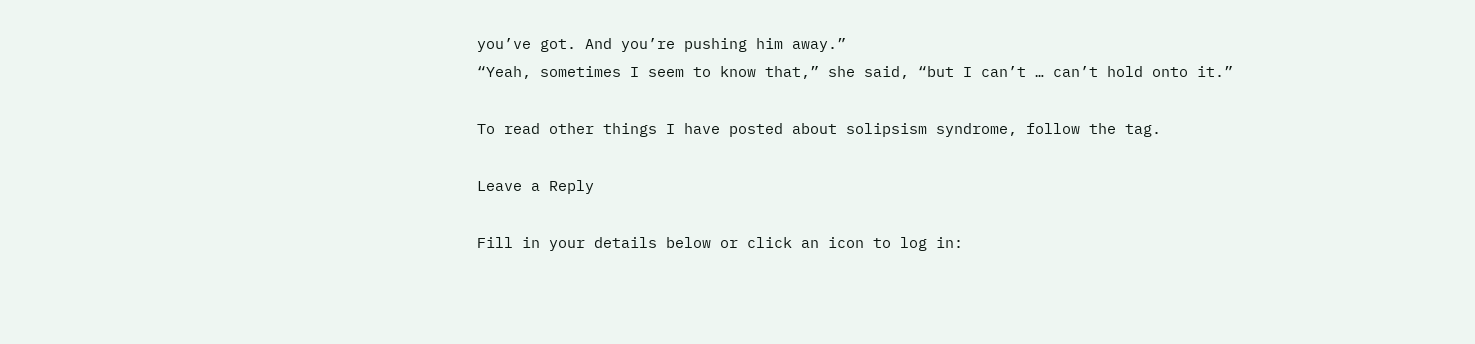you’ve got. And you’re pushing him away.”
“Yeah, sometimes I seem to know that,” she said, “but I can’t … can’t hold onto it.”

To read other things I have posted about solipsism syndrome, follow the tag.

Leave a Reply

Fill in your details below or click an icon to log in: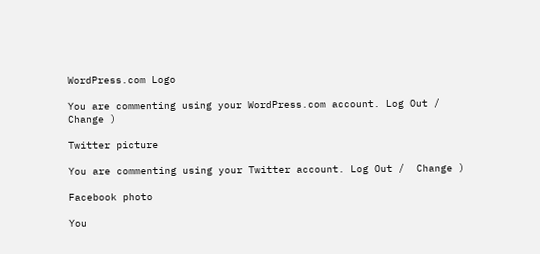WordPress.com Logo

You are commenting using your WordPress.com account. Log Out /  Change )

Twitter picture

You are commenting using your Twitter account. Log Out /  Change )

Facebook photo

You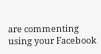are commenting using your Facebook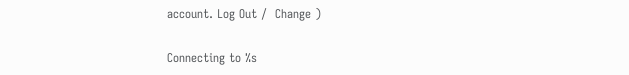account. Log Out /  Change )

Connecting to %s